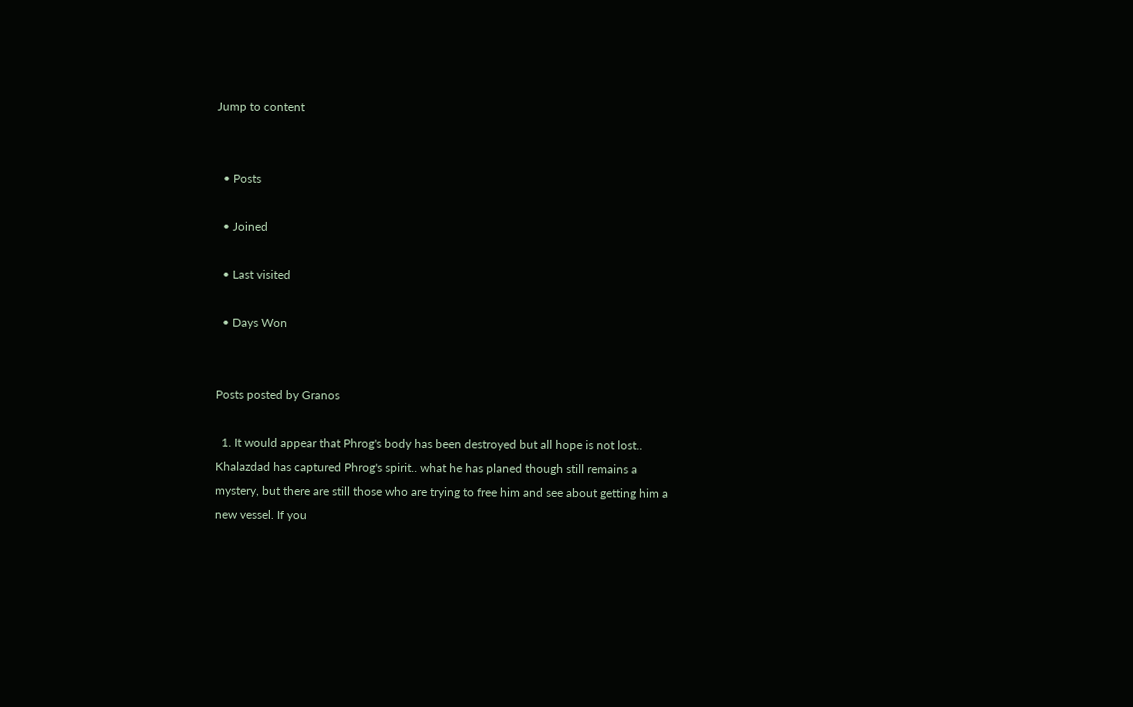Jump to content


  • Posts

  • Joined

  • Last visited

  • Days Won


Posts posted by Granos

  1. It would appear that Phrog's body has been destroyed but all hope is not lost.. Khalazdad has captured Phrog's spirit.. what he has planed though still remains a mystery, but there are still those who are trying to free him and see about getting him a new vessel. If you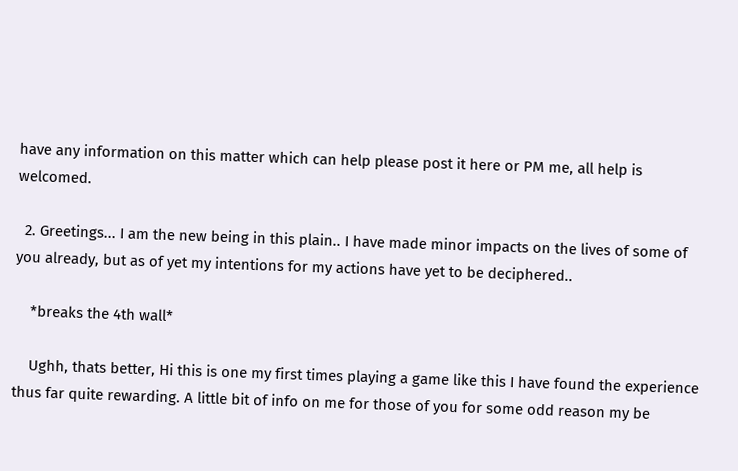have any information on this matter which can help please post it here or PM me, all help is welcomed.

  2. Greetings... I am the new being in this plain.. I have made minor impacts on the lives of some of you already, but as of yet my intentions for my actions have yet to be deciphered..

    *breaks the 4th wall*

    Ughh, thats better, Hi this is one my first times playing a game like this I have found the experience thus far quite rewarding. A little bit of info on me for those of you for some odd reason my be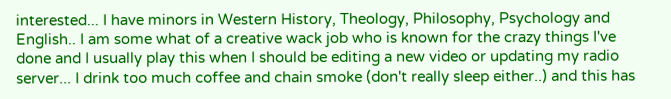interested... I have minors in Western History, Theology, Philosophy, Psychology and English.. I am some what of a creative wack job who is known for the crazy things I've done and I usually play this when I should be editing a new video or updating my radio server... I drink too much coffee and chain smoke (don't really sleep either..) and this has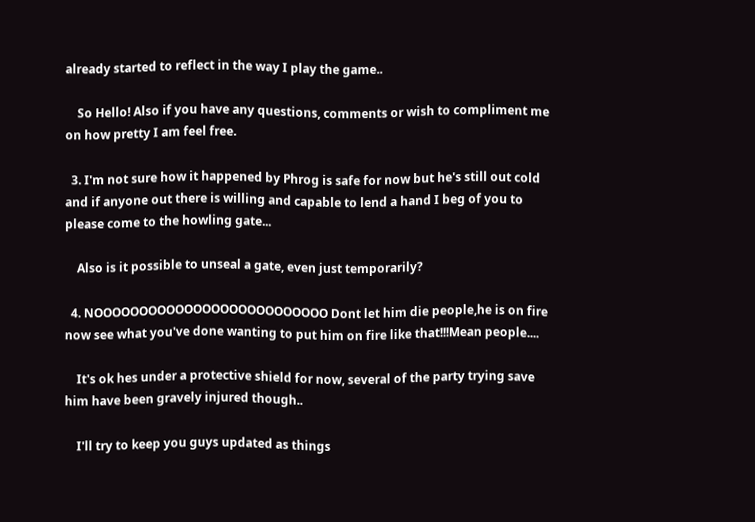already started to reflect in the way I play the game..

    So Hello! Also if you have any questions, comments or wish to compliment me on how pretty I am feel free.

  3. I'm not sure how it happened by Phrog is safe for now but he's still out cold and if anyone out there is willing and capable to lend a hand I beg of you to please come to the howling gate...

    Also is it possible to unseal a gate, even just temporarily?

  4. NOOOOOOOOOOOOOOOOOOOOOOOOOO Dont let him die people,he is on fire now see what you've done wanting to put him on fire like that!!!Mean people....

    It's ok hes under a protective shield for now, several of the party trying save him have been gravely injured though..

    I'll try to keep you guys updated as things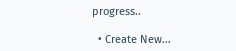progress..

  • Create New...